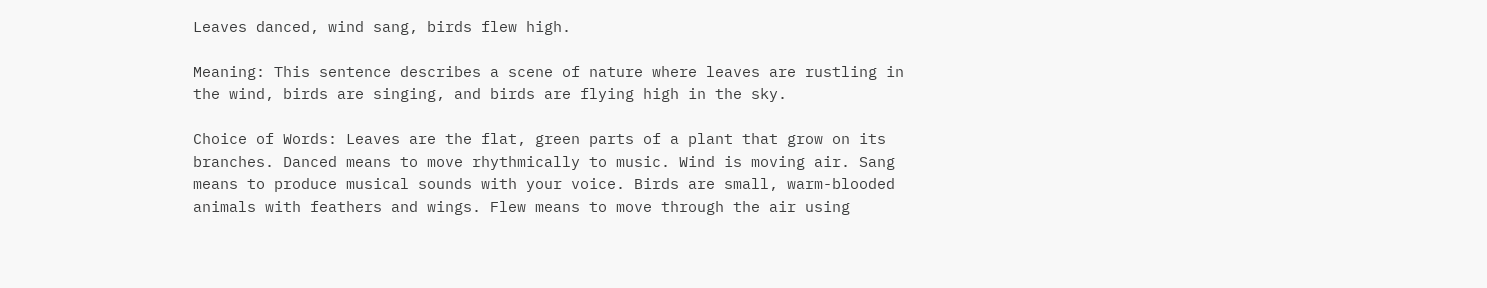Leaves danced, wind sang, birds flew high.

Meaning: This sentence describes a scene of nature where leaves are rustling in the wind, birds are singing, and birds are flying high in the sky.

Choice of Words: Leaves are the flat, green parts of a plant that grow on its branches. Danced means to move rhythmically to music. Wind is moving air. Sang means to produce musical sounds with your voice. Birds are small, warm-blooded animals with feathers and wings. Flew means to move through the air using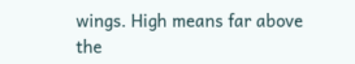wings. High means far above the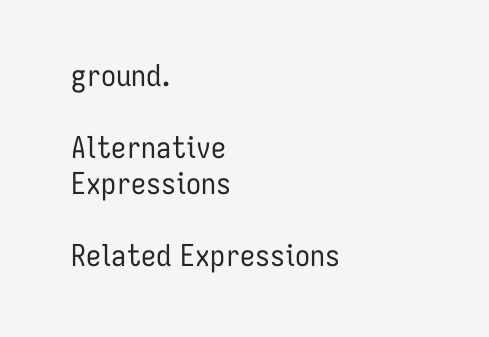ground.

Alternative Expressions

Related Expressions